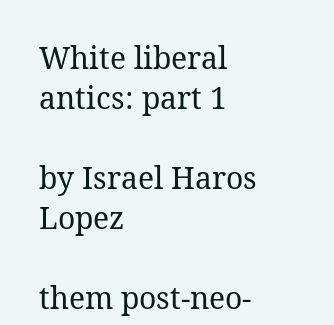White liberal antics: part 1

by Israel Haros Lopez

them post-neo-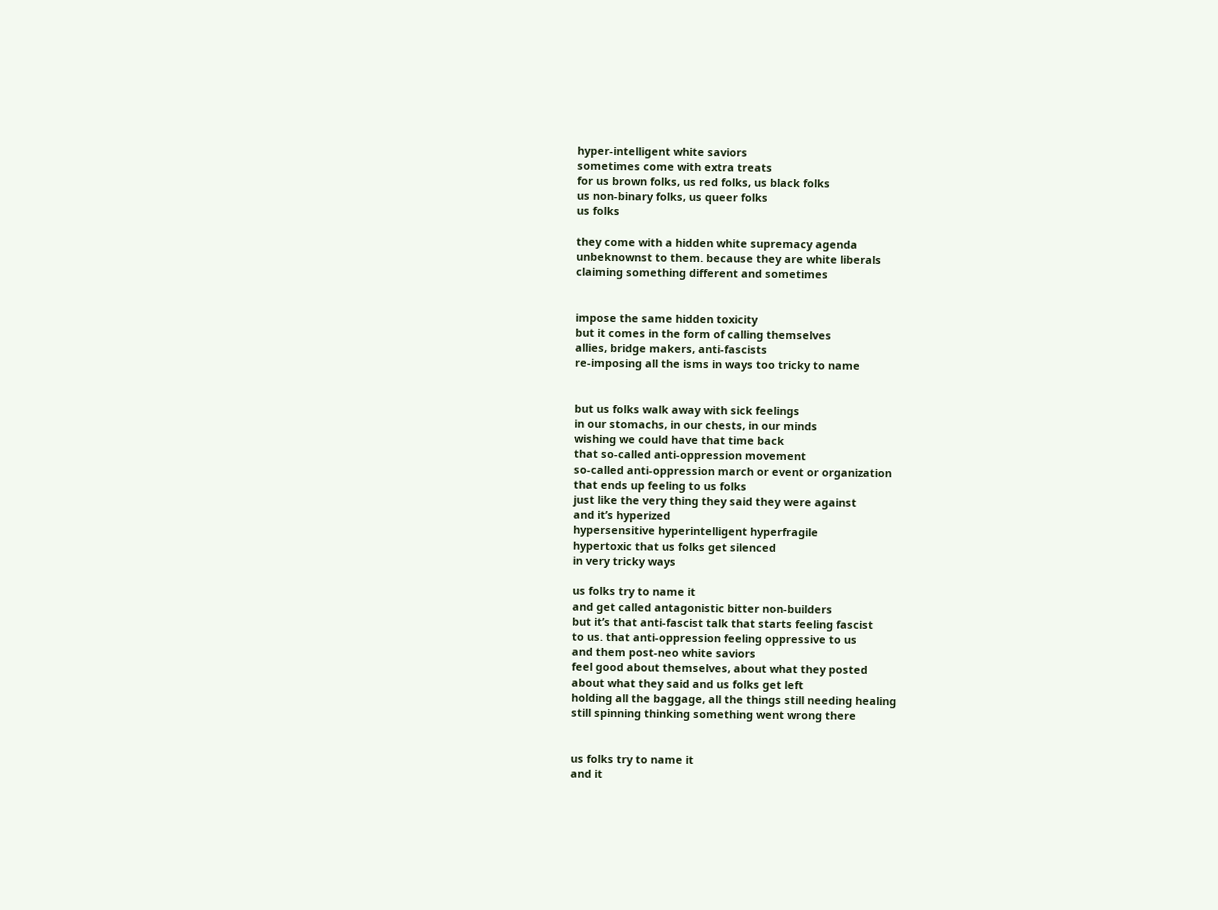hyper-intelligent white saviors
sometimes come with extra treats
for us brown folks, us red folks, us black folks
us non-binary folks, us queer folks
us folks

they come with a hidden white supremacy agenda
unbeknownst to them. because they are white liberals
claiming something different and sometimes


impose the same hidden toxicity
but it comes in the form of calling themselves
allies, bridge makers, anti-fascists
re-imposing all the isms in ways too tricky to name


but us folks walk away with sick feelings
in our stomachs, in our chests, in our minds
wishing we could have that time back
that so-called anti-oppression movement
so-called anti-oppression march or event or organization
that ends up feeling to us folks
just like the very thing they said they were against
and it’s hyperized
hypersensitive hyperintelligent hyperfragile
hypertoxic that us folks get silenced
in very tricky ways

us folks try to name it
and get called antagonistic bitter non-builders
but it’s that anti-fascist talk that starts feeling fascist
to us. that anti-oppression feeling oppressive to us
and them post-neo white saviors
feel good about themselves, about what they posted
about what they said and us folks get left
holding all the baggage, all the things still needing healing
still spinning thinking something went wrong there


us folks try to name it
and it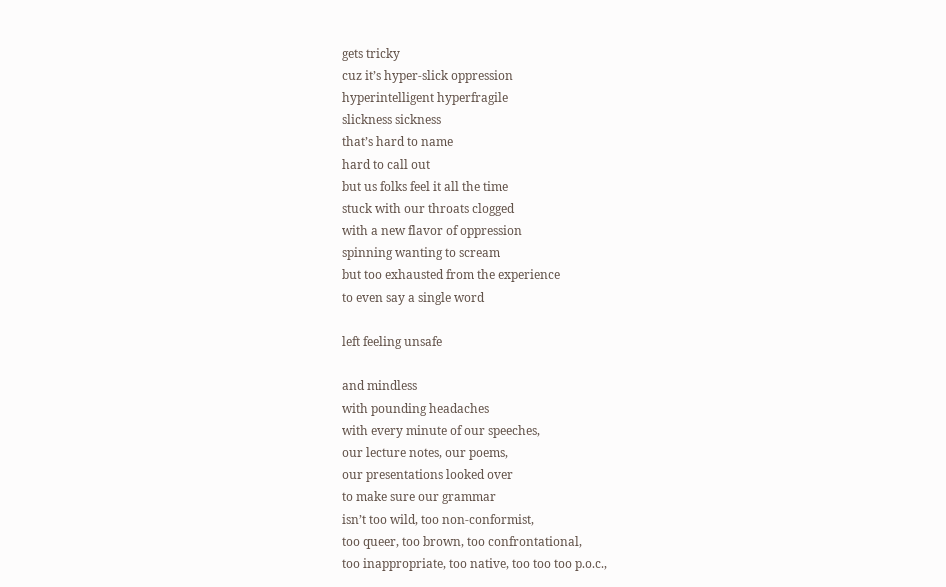gets tricky
cuz it’s hyper-slick oppression
hyperintelligent hyperfragile
slickness sickness
that’s hard to name
hard to call out
but us folks feel it all the time
stuck with our throats clogged
with a new flavor of oppression
spinning wanting to scream
but too exhausted from the experience
to even say a single word

left feeling unsafe

and mindless
with pounding headaches
with every minute of our speeches,
our lecture notes, our poems,
our presentations looked over
to make sure our grammar
isn’t too wild, too non-conformist,
too queer, too brown, too confrontational,
too inappropriate, too native, too too too p.o.c.,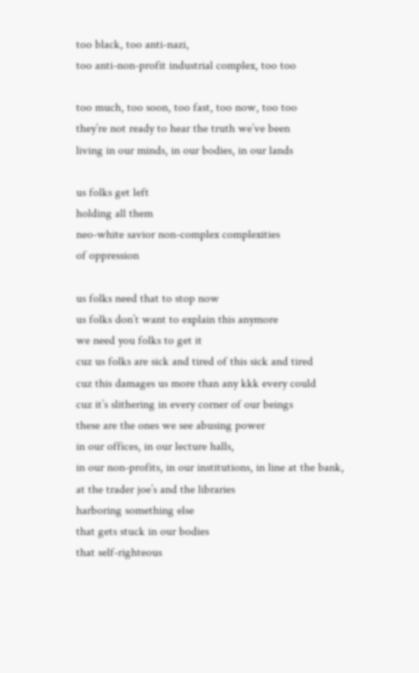too black, too anti-nazi,
too anti-non-profit industrial complex, too too

too much, too soon, too fast, too now, too too
they’re not ready to hear the truth we’ve been
living in our minds, in our bodies, in our lands

us folks get left
holding all them
neo-white savior non-complex complexities
of oppression

us folks need that to stop now
us folks don’t want to explain this anymore
we need you folks to get it
cuz us folks are sick and tired of this sick and tired
cuz this damages us more than any kkk every could
cuz it’s slithering in every corner of our beings
these are the ones we see abusing power
in our offices, in our lecture halls,
in our non-profits, in our institutions, in line at the bank,
at the trader joe’s and the libraries
harboring something else
that gets stuck in our bodies
that self-righteous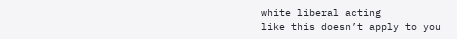white liberal acting
like this doesn’t apply to you